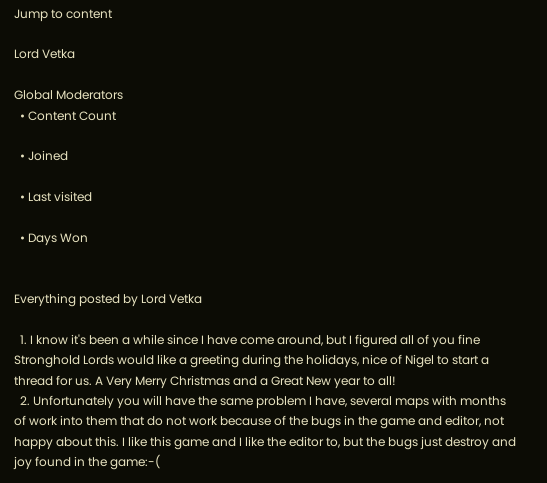Jump to content

Lord Vetka

Global Moderators
  • Content Count

  • Joined

  • Last visited

  • Days Won


Everything posted by Lord Vetka

  1. I know it's been a while since I have come around, but I figured all of you fine Stronghold Lords would like a greeting during the holidays, nice of Nigel to start a thread for us. A Very Merry Christmas and a Great New year to all!
  2. Unfortunately you will have the same problem I have, several maps with months of work into them that do not work because of the bugs in the game and editor, not happy about this. I like this game and I like the editor to, but the bugs just destroy and joy found in the game:-(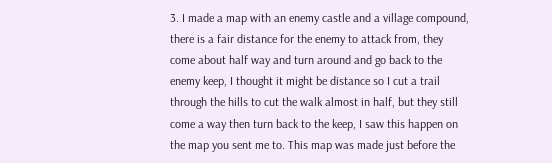3. I made a map with an enemy castle and a village compound, there is a fair distance for the enemy to attack from, they come about half way and turn around and go back to the enemy keep, I thought it might be distance so I cut a trail through the hills to cut the walk almost in half, but they still come a way then turn back to the keep, I saw this happen on the map you sent me to. This map was made just before the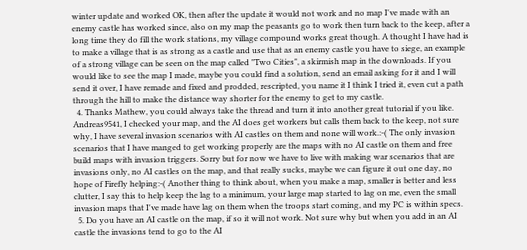winter update and worked OK, then after the update it would not work and no map I've made with an enemy castle has worked since, also on my map the peasants go to work then turn back to the keep, after a long time they do fill the work stations, my village compound works great though. A thought I have had is to make a village that is as strong as a castle and use that as an enemy castle you have to siege, an example of a strong village can be seen on the map called "Two Cities", a skirmish map in the downloads. If you would like to see the map I made, maybe you could find a solution, send an email asking for it and I will send it over, I have remade and fixed and prodded, rescripted, you name it I think I tried it, even cut a path through the hill to make the distance way shorter for the enemy to get to my castle.
  4. Thanks Mathew, you could always take the thread and turn it into another great tutorial if you like. Andreas9541, I checked your map, and the AI does get workers but calls them back to the keep, not sure why, I have several invasion scenarios with AI castles on them and none will work.:-( The only invasion scenarios that I have manged to get working properly are the maps with no AI castle on them and free build maps with invasion triggers. Sorry but for now we have to live with making war scenarios that are invasions only, no AI castles on the map, and that really sucks, maybe we can figure it out one day, no hope of Firefly helping:-( Another thing to think about, when you make a map, smaller is better and less clutter, I say this to help keep the lag to a minimum, your large map started to lag on me, even the small invasion maps that I've made have lag on them when the troops start coming, and my PC is within specs.
  5. Do you have an AI castle on the map, if so it will not work. Not sure why but when you add in an AI castle the invasions tend to go to the AI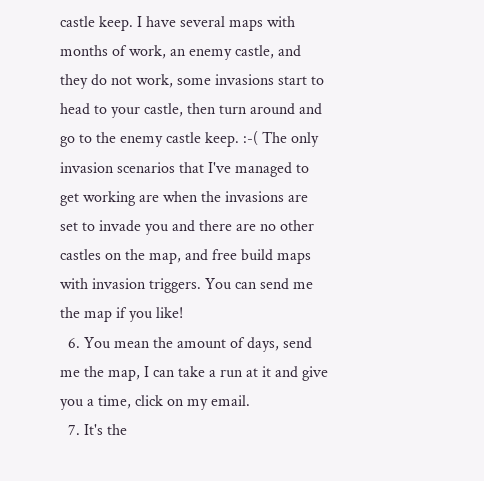castle keep. I have several maps with months of work, an enemy castle, and they do not work, some invasions start to head to your castle, then turn around and go to the enemy castle keep. :-( The only invasion scenarios that I've managed to get working are when the invasions are set to invade you and there are no other castles on the map, and free build maps with invasion triggers. You can send me the map if you like!
  6. You mean the amount of days, send me the map, I can take a run at it and give you a time, click on my email.
  7. It's the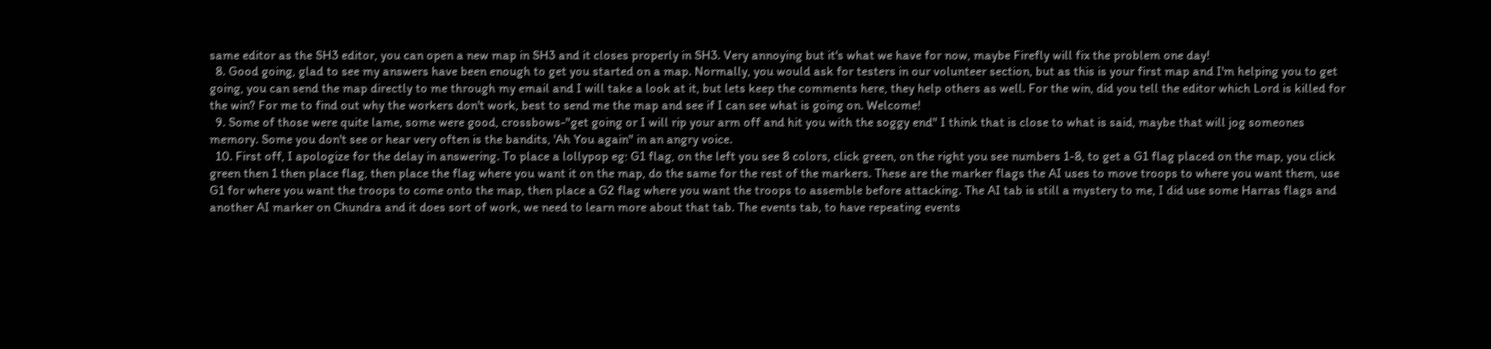same editor as the SH3 editor, you can open a new map in SH3 and it closes properly in SH3. Very annoying but it's what we have for now, maybe Firefly will fix the problem one day!
  8. Good going, glad to see my answers have been enough to get you started on a map. Normally, you would ask for testers in our volunteer section, but as this is your first map and I'm helping you to get going, you can send the map directly to me through my email and I will take a look at it, but lets keep the comments here, they help others as well. For the win, did you tell the editor which Lord is killed for the win? For me to find out why the workers don't work, best to send me the map and see if I can see what is going on. Welcome!
  9. Some of those were quite lame, some were good, crossbows-"get going or I will rip your arm off and hit you with the soggy end" I think that is close to what is said, maybe that will jog someones memory. Some you don't see or hear very often is the bandits, 'Ah You again" in an angry voice.
  10. First off, I apologize for the delay in answering. To place a lollypop eg: G1 flag, on the left you see 8 colors, click green, on the right you see numbers 1-8, to get a G1 flag placed on the map, you click green then 1 then place flag, then place the flag where you want it on the map, do the same for the rest of the markers. These are the marker flags the AI uses to move troops to where you want them, use G1 for where you want the troops to come onto the map, then place a G2 flag where you want the troops to assemble before attacking. The AI tab is still a mystery to me, I did use some Harras flags and another AI marker on Chundra and it does sort of work, we need to learn more about that tab. The events tab, to have repeating events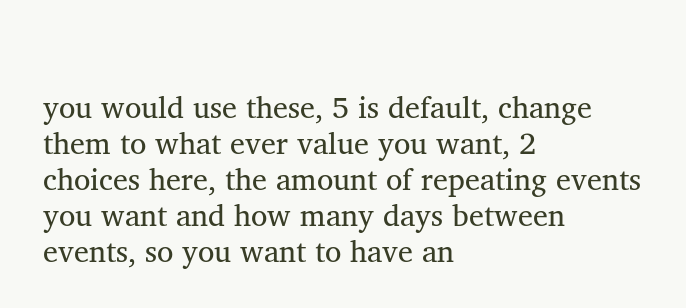you would use these, 5 is default, change them to what ever value you want, 2 choices here, the amount of repeating events you want and how many days between events, so you want to have an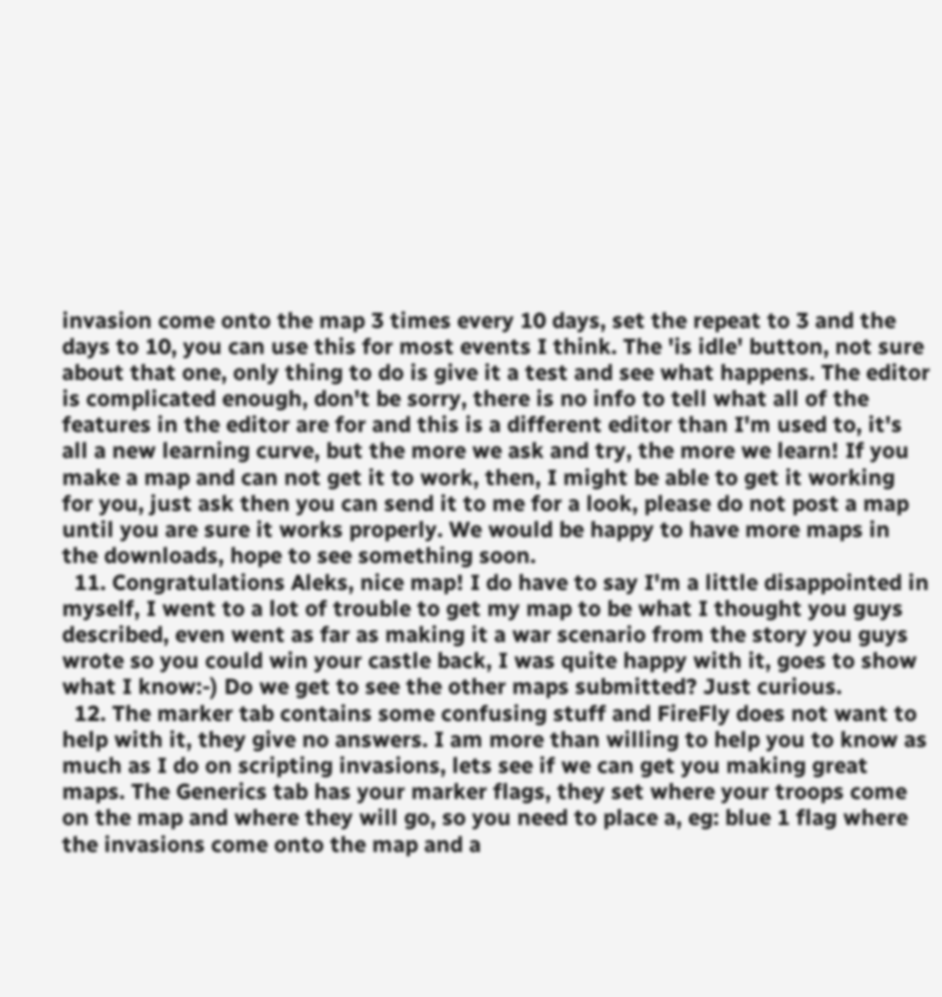invasion come onto the map 3 times every 10 days, set the repeat to 3 and the days to 10, you can use this for most events I think. The 'is idle' button, not sure about that one, only thing to do is give it a test and see what happens. The editor is complicated enough, don't be sorry, there is no info to tell what all of the features in the editor are for and this is a different editor than I'm used to, it's all a new learning curve, but the more we ask and try, the more we learn! If you make a map and can not get it to work, then, I might be able to get it working for you, just ask then you can send it to me for a look, please do not post a map until you are sure it works properly. We would be happy to have more maps in the downloads, hope to see something soon.
  11. Congratulations Aleks, nice map! I do have to say I'm a little disappointed in myself, I went to a lot of trouble to get my map to be what I thought you guys described, even went as far as making it a war scenario from the story you guys wrote so you could win your castle back, I was quite happy with it, goes to show what I know:-) Do we get to see the other maps submitted? Just curious.
  12. The marker tab contains some confusing stuff and FireFly does not want to help with it, they give no answers. I am more than willing to help you to know as much as I do on scripting invasions, lets see if we can get you making great maps. The Generics tab has your marker flags, they set where your troops come on the map and where they will go, so you need to place a, eg: blue 1 flag where the invasions come onto the map and a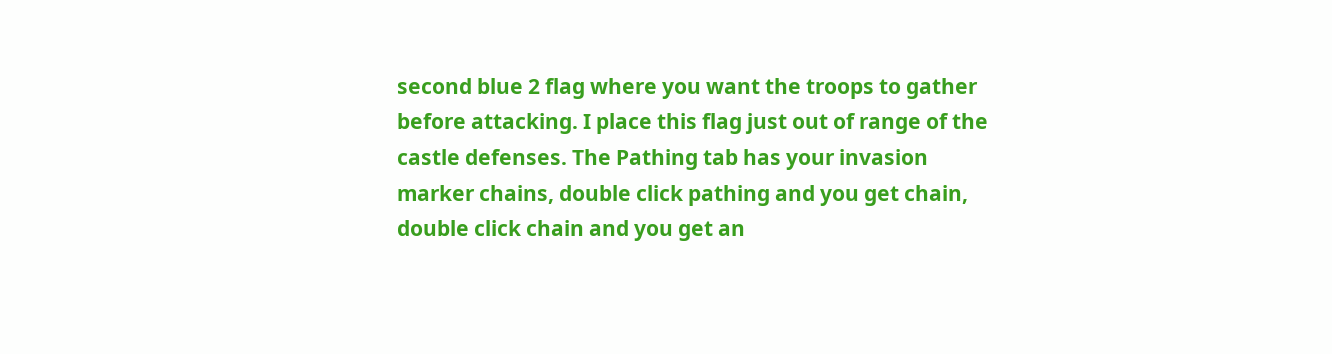second blue 2 flag where you want the troops to gather before attacking. I place this flag just out of range of the castle defenses. The Pathing tab has your invasion marker chains, double click pathing and you get chain, double click chain and you get an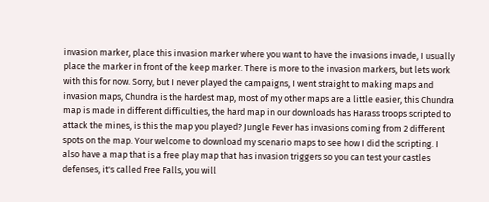invasion marker, place this invasion marker where you want to have the invasions invade, I usually place the marker in front of the keep marker. There is more to the invasion markers, but lets work with this for now. Sorry, but I never played the campaigns, I went straight to making maps and invasion maps, Chundra is the hardest map, most of my other maps are a little easier, this Chundra map is made in different difficulties, the hard map in our downloads has Harass troops scripted to attack the mines, is this the map you played? Jungle Fever has invasions coming from 2 different spots on the map. Your welcome to download my scenario maps to see how I did the scripting. I also have a map that is a free play map that has invasion triggers so you can test your castles defenses, it's called Free Falls, you will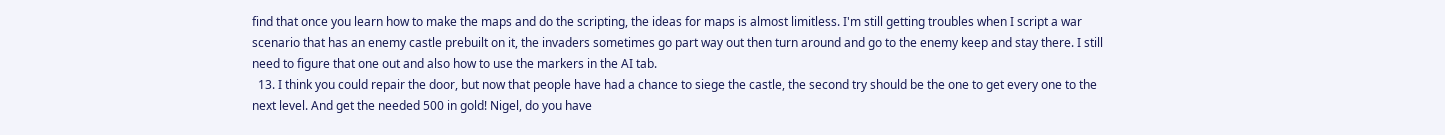find that once you learn how to make the maps and do the scripting, the ideas for maps is almost limitless. I'm still getting troubles when I script a war scenario that has an enemy castle prebuilt on it, the invaders sometimes go part way out then turn around and go to the enemy keep and stay there. I still need to figure that one out and also how to use the markers in the AI tab.
  13. I think you could repair the door, but now that people have had a chance to siege the castle, the second try should be the one to get every one to the next level. And get the needed 500 in gold! Nigel, do you have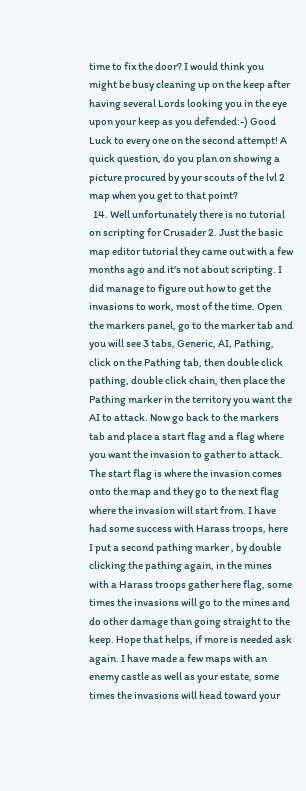time to fix the door? I would think you might be busy cleaning up on the keep after having several Lords looking you in the eye upon your keep as you defended:-) Good Luck to every one on the second attempt! A quick question, do you plan on showing a picture procured by your scouts of the lvl 2 map when you get to that point?
  14. Well unfortunately there is no tutorial on scripting for Crusader 2. Just the basic map editor tutorial they came out with a few months ago and it's not about scripting. I did manage to figure out how to get the invasions to work, most of the time. Open the markers panel, go to the marker tab and you will see 3 tabs, Generic, AI, Pathing, click on the Pathing tab, then double click pathing, double click chain, then place the Pathing marker in the territory you want the AI to attack. Now go back to the markers tab and place a start flag and a flag where you want the invasion to gather to attack. The start flag is where the invasion comes onto the map and they go to the next flag where the invasion will start from. I have had some success with Harass troops, here I put a second pathing marker , by double clicking the pathing again, in the mines with a Harass troops gather here flag, some times the invasions will go to the mines and do other damage than going straight to the keep. Hope that helps, if more is needed ask again. I have made a few maps with an enemy castle as well as your estate, some times the invasions will head toward your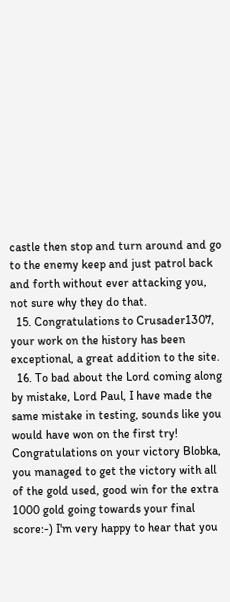castle then stop and turn around and go to the enemy keep and just patrol back and forth without ever attacking you, not sure why they do that.
  15. Congratulations to Crusader1307, your work on the history has been exceptional, a great addition to the site.
  16. To bad about the Lord coming along by mistake, Lord Paul, I have made the same mistake in testing, sounds like you would have won on the first try! Congratulations on your victory Blobka, you managed to get the victory with all of the gold used, good win for the extra 1000 gold going towards your final score:-) I'm very happy to hear that you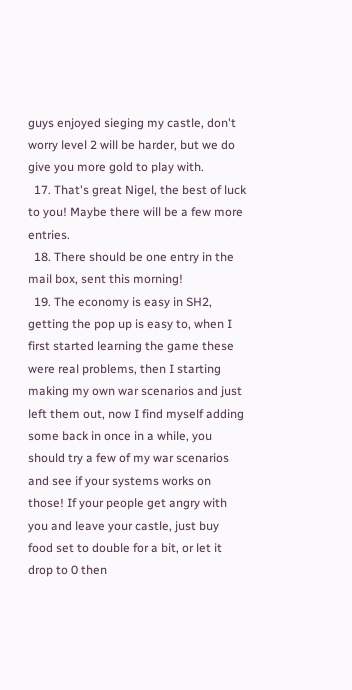guys enjoyed sieging my castle, don't worry level 2 will be harder, but we do give you more gold to play with.
  17. That's great Nigel, the best of luck to you! Maybe there will be a few more entries.
  18. There should be one entry in the mail box, sent this morning!
  19. The economy is easy in SH2, getting the pop up is easy to, when I first started learning the game these were real problems, then I starting making my own war scenarios and just left them out, now I find myself adding some back in once in a while, you should try a few of my war scenarios and see if your systems works on those! If your people get angry with you and leave your castle, just buy food set to double for a bit, or let it drop to 0 then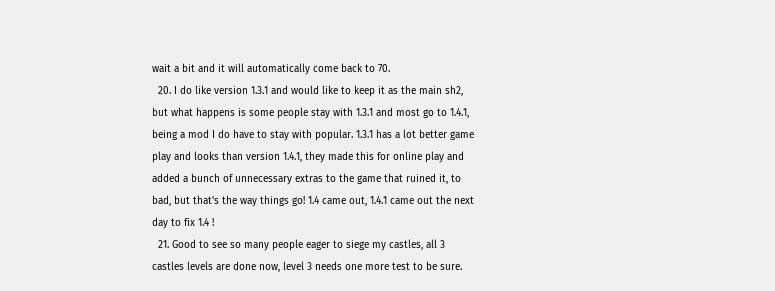wait a bit and it will automatically come back to 70.
  20. I do like version 1.3.1 and would like to keep it as the main sh2, but what happens is some people stay with 1.3.1 and most go to 1.4.1, being a mod I do have to stay with popular. 1.3.1 has a lot better game play and looks than version 1.4.1, they made this for online play and added a bunch of unnecessary extras to the game that ruined it, to bad, but that's the way things go! 1.4 came out, 1.4.1 came out the next day to fix 1.4 !
  21. Good to see so many people eager to siege my castles, all 3 castles levels are done now, level 3 needs one more test to be sure.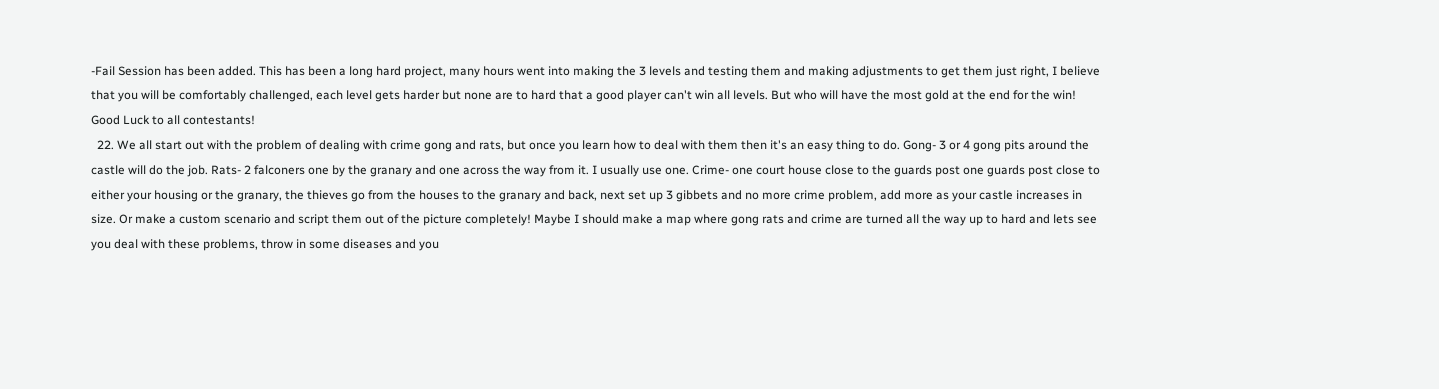-Fail Session has been added. This has been a long hard project, many hours went into making the 3 levels and testing them and making adjustments to get them just right, I believe that you will be comfortably challenged, each level gets harder but none are to hard that a good player can't win all levels. But who will have the most gold at the end for the win! Good Luck to all contestants!
  22. We all start out with the problem of dealing with crime gong and rats, but once you learn how to deal with them then it's an easy thing to do. Gong- 3 or 4 gong pits around the castle will do the job. Rats- 2 falconers one by the granary and one across the way from it. I usually use one. Crime- one court house close to the guards post one guards post close to either your housing or the granary, the thieves go from the houses to the granary and back, next set up 3 gibbets and no more crime problem, add more as your castle increases in size. Or make a custom scenario and script them out of the picture completely! Maybe I should make a map where gong rats and crime are turned all the way up to hard and lets see you deal with these problems, throw in some diseases and you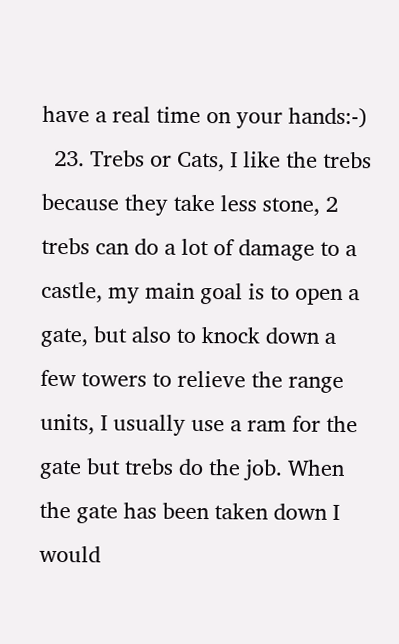have a real time on your hands:-)
  23. Trebs or Cats, I like the trebs because they take less stone, 2 trebs can do a lot of damage to a castle, my main goal is to open a gate, but also to knock down a few towers to relieve the range units, I usually use a ram for the gate but trebs do the job. When the gate has been taken down I would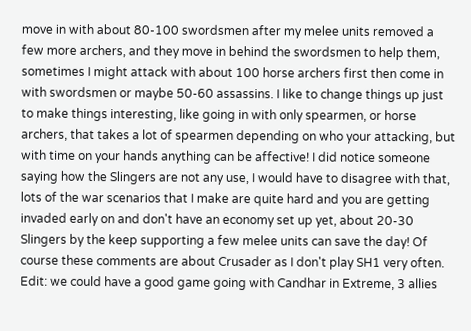move in with about 80-100 swordsmen after my melee units removed a few more archers, and they move in behind the swordsmen to help them, sometimes I might attack with about 100 horse archers first then come in with swordsmen or maybe 50-60 assassins. I like to change things up just to make things interesting, like going in with only spearmen, or horse archers, that takes a lot of spearmen depending on who your attacking, but with time on your hands anything can be affective! I did notice someone saying how the Slingers are not any use, I would have to disagree with that, lots of the war scenarios that I make are quite hard and you are getting invaded early on and don't have an economy set up yet, about 20-30 Slingers by the keep supporting a few melee units can save the day! Of course these comments are about Crusader as I don't play SH1 very often. Edit: we could have a good game going with Candhar in Extreme, 3 allies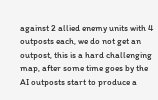against 2 allied enemy units with 4 outposts each, we do not get an outpost, this is a hard challenging map, after some time goes by the AI outposts start to produce a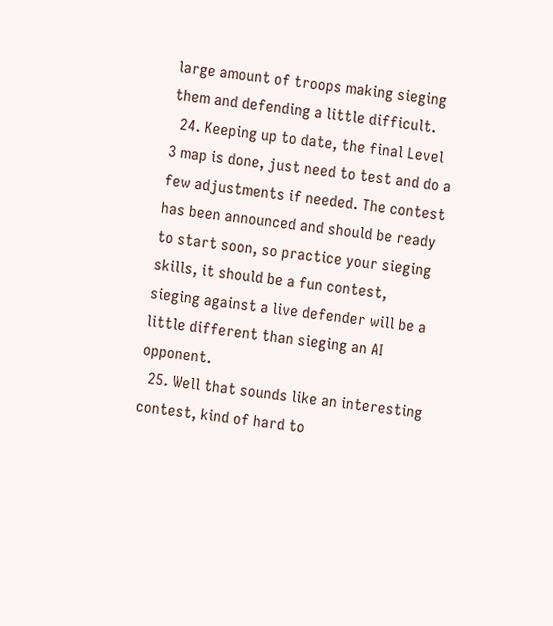large amount of troops making sieging them and defending a little difficult.
  24. Keeping up to date, the final Level 3 map is done, just need to test and do a few adjustments if needed. The contest has been announced and should be ready to start soon, so practice your sieging skills, it should be a fun contest, sieging against a live defender will be a little different than sieging an AI opponent.
  25. Well that sounds like an interesting contest, kind of hard to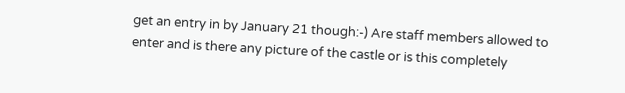get an entry in by January 21 though:-) Are staff members allowed to enter and is there any picture of the castle or is this completely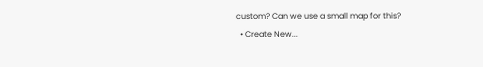custom? Can we use a small map for this?
  • Create New...